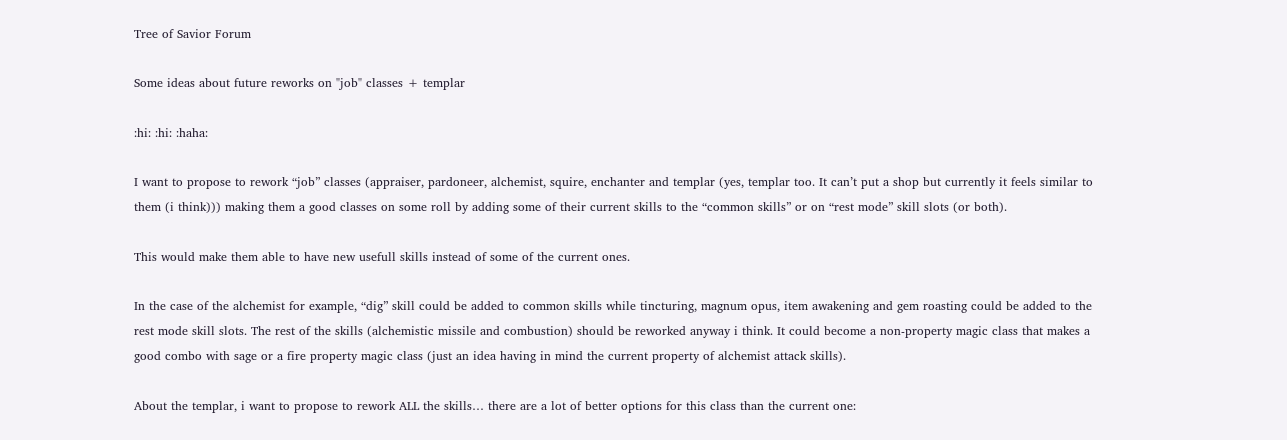Tree of Savior Forum

Some ideas about future reworks on "job" classes + templar

:hi: :hi: :haha:

I want to propose to rework “job” classes (appraiser, pardoneer, alchemist, squire, enchanter and templar (yes, templar too. It can’t put a shop but currently it feels similar to them (i think))) making them a good classes on some roll by adding some of their current skills to the “common skills” or on “rest mode” skill slots (or both).

This would make them able to have new usefull skills instead of some of the current ones.

In the case of the alchemist for example, “dig” skill could be added to common skills while tincturing, magnum opus, item awakening and gem roasting could be added to the rest mode skill slots. The rest of the skills (alchemistic missile and combustion) should be reworked anyway i think. It could become a non-property magic class that makes a good combo with sage or a fire property magic class (just an idea having in mind the current property of alchemist attack skills).

About the templar, i want to propose to rework ALL the skills… there are a lot of better options for this class than the current one: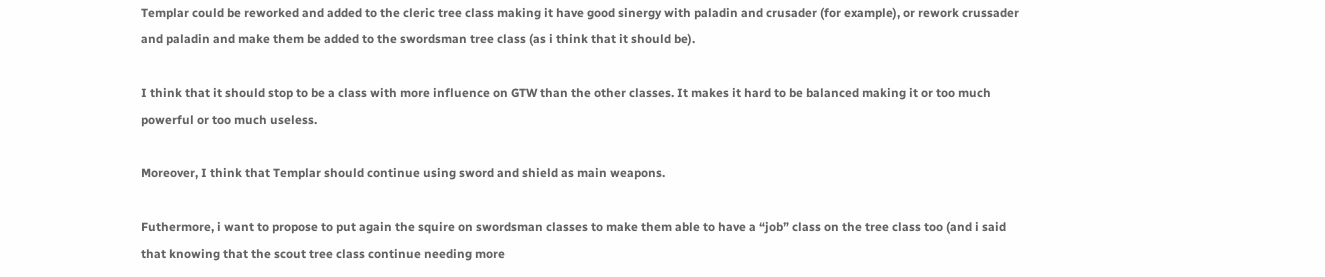Templar could be reworked and added to the cleric tree class making it have good sinergy with paladin and crusader (for example), or rework crussader and paladin and make them be added to the swordsman tree class (as i think that it should be).

I think that it should stop to be a class with more influence on GTW than the other classes. It makes it hard to be balanced making it or too much powerful or too much useless.

Moreover, I think that Templar should continue using sword and shield as main weapons.

Futhermore, i want to propose to put again the squire on swordsman classes to make them able to have a “job” class on the tree class too (and i said that knowing that the scout tree class continue needing more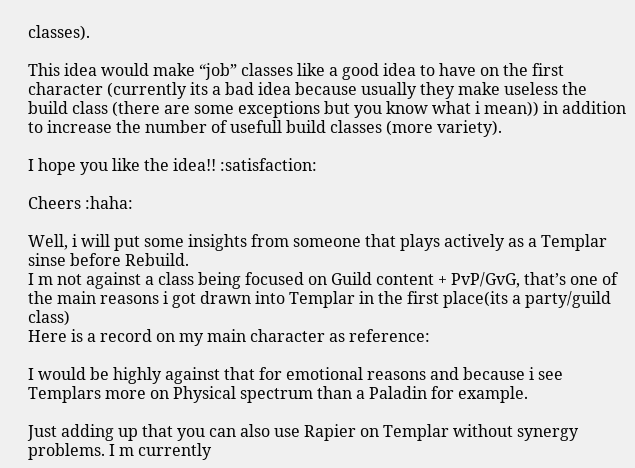classes).

This idea would make “job” classes like a good idea to have on the first character (currently its a bad idea because usually they make useless the build class (there are some exceptions but you know what i mean)) in addition to increase the number of usefull build classes (more variety).

I hope you like the idea!! :satisfaction:

Cheers :haha:

Well, i will put some insights from someone that plays actively as a Templar sinse before Rebuild.
I m not against a class being focused on Guild content + PvP/GvG, that’s one of the main reasons i got drawn into Templar in the first place(its a party/guild class)
Here is a record on my main character as reference:

I would be highly against that for emotional reasons and because i see Templars more on Physical spectrum than a Paladin for example.

Just adding up that you can also use Rapier on Templar without synergy problems. I m currently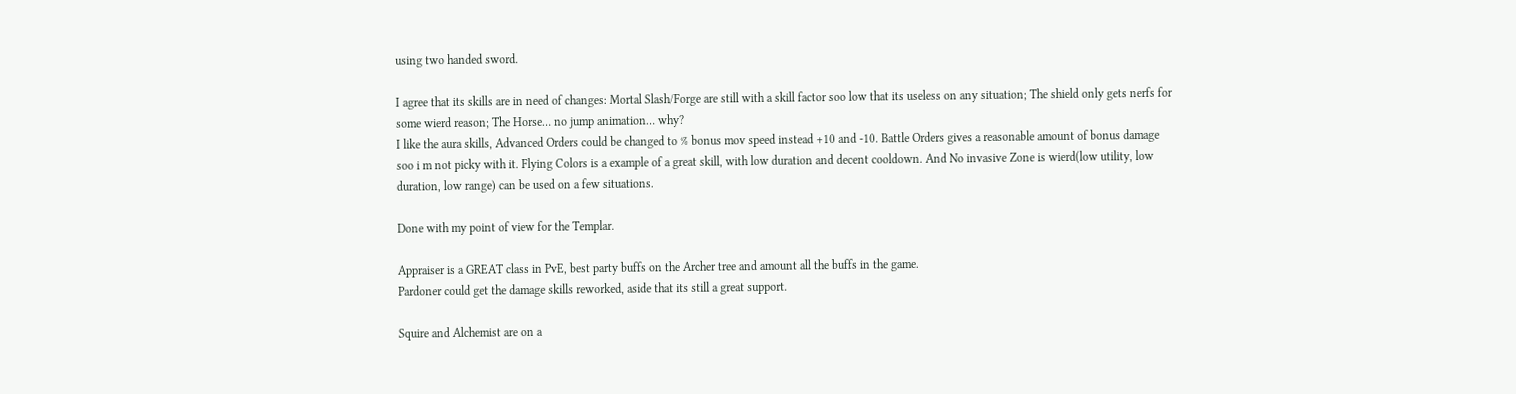using two handed sword.

I agree that its skills are in need of changes: Mortal Slash/Forge are still with a skill factor soo low that its useless on any situation; The shield only gets nerfs for some wierd reason; The Horse… no jump animation… why?
I like the aura skills, Advanced Orders could be changed to % bonus mov speed instead +10 and -10. Battle Orders gives a reasonable amount of bonus damage soo i m not picky with it. Flying Colors is a example of a great skill, with low duration and decent cooldown. And No invasive Zone is wierd(low utility, low duration, low range) can be used on a few situations.

Done with my point of view for the Templar.

Appraiser is a GREAT class in PvE, best party buffs on the Archer tree and amount all the buffs in the game.
Pardoner could get the damage skills reworked, aside that its still a great support.

Squire and Alchemist are on a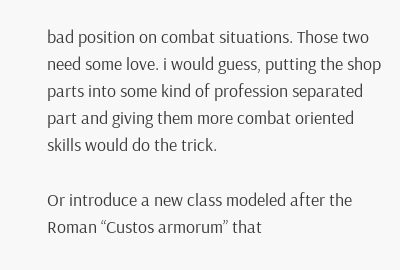bad position on combat situations. Those two need some love. i would guess, putting the shop parts into some kind of profession separated part and giving them more combat oriented skills would do the trick.

Or introduce a new class modeled after the Roman “Custos armorum” that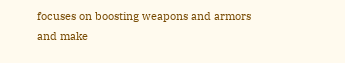focuses on boosting weapons and armors and make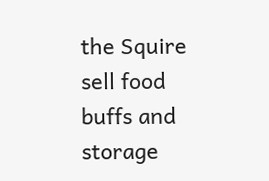the Squire sell food buffs and storage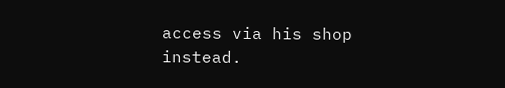access via his shop instead.